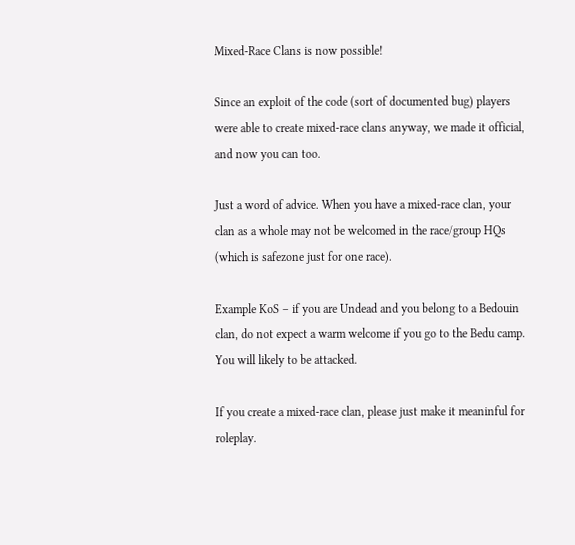Mixed-Race Clans is now possible!

Since an exploit of the code (sort of documented bug) players were able to create mixed-race clans anyway, we made it official, and now you can too.

Just a word of advice. When you have a mixed-race clan, your clan as a whole may not be welcomed in the race/group HQs (which is safezone just for one race).

Example KoS – if you are Undead and you belong to a Bedouin clan, do not expect a warm welcome if you go to the Bedu camp. You will likely to be attacked.

If you create a mixed-race clan, please just make it meaninful for roleplay.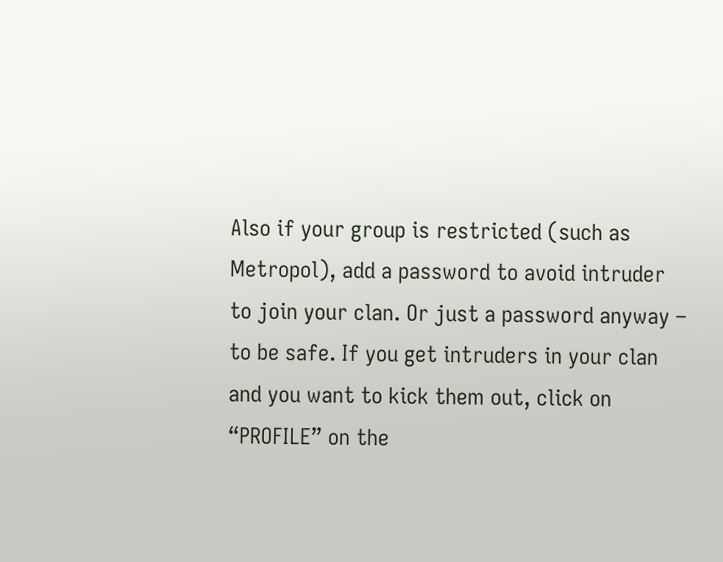Also if your group is restricted (such as Metropol), add a password to avoid intruder to join your clan. Or just a password anyway – to be safe. If you get intruders in your clan and you want to kick them out, click on “PROFILE” on the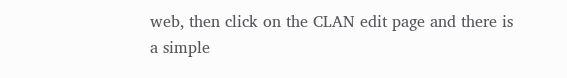web, then click on the CLAN edit page and there is a simple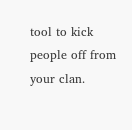tool to kick people off from your clan.